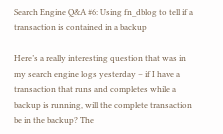Search Engine Q&A #6: Using fn_dblog to tell if a transaction is contained in a backup

Here’s a really interesting question that was in my search engine logs yesterday – if I have a transaction that runs and completes while a backup is running, will the complete transaction be in the backup? The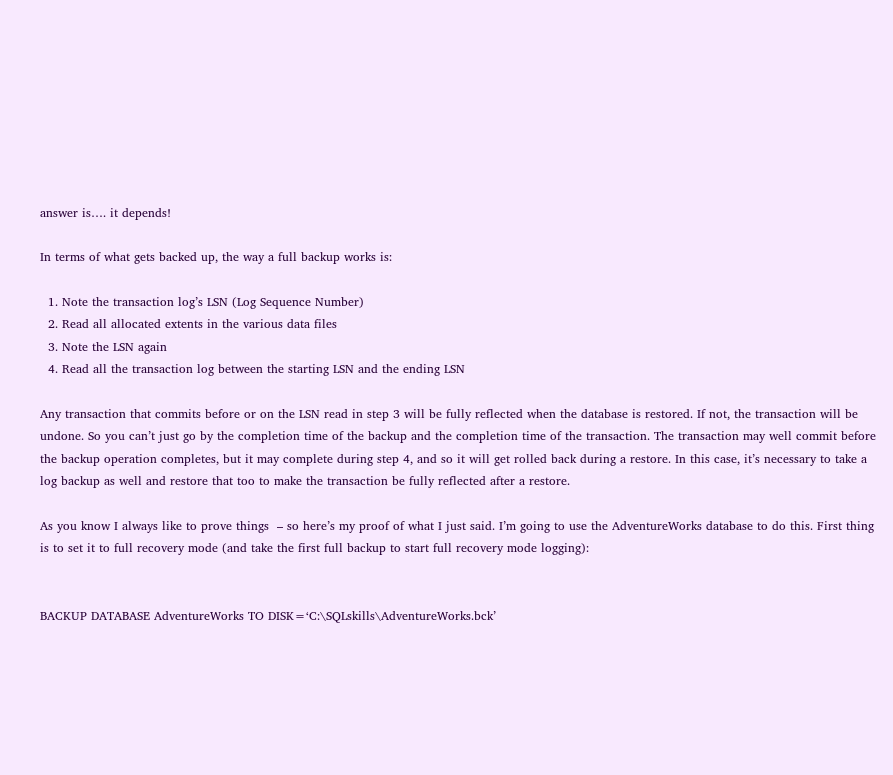answer is…. it depends!

In terms of what gets backed up, the way a full backup works is:

  1. Note the transaction log’s LSN (Log Sequence Number)
  2. Read all allocated extents in the various data files
  3. Note the LSN again
  4. Read all the transaction log between the starting LSN and the ending LSN

Any transaction that commits before or on the LSN read in step 3 will be fully reflected when the database is restored. If not, the transaction will be undone. So you can’t just go by the completion time of the backup and the completion time of the transaction. The transaction may well commit before the backup operation completes, but it may complete during step 4, and so it will get rolled back during a restore. In this case, it’s necessary to take a log backup as well and restore that too to make the transaction be fully reflected after a restore.

As you know I always like to prove things  – so here’s my proof of what I just said. I’m going to use the AdventureWorks database to do this. First thing is to set it to full recovery mode (and take the first full backup to start full recovery mode logging):


BACKUP DATABASE AdventureWorks TO DISK=‘C:\SQLskills\AdventureWorks.bck’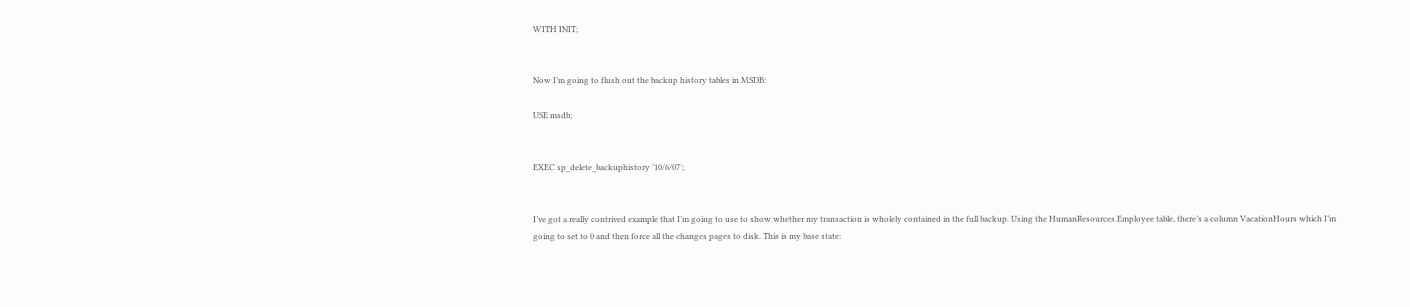WITH INIT;


Now I’m going to flush out the backup history tables in MSDB:

USE msdb;


EXEC sp_delete_backuphistory ’10/6/07′;


I’ve got a really contrived example that I’m going to use to show whether my transaction is wholely contained in the full backup. Using the HumanResources.Employee table, there’s a column VacationHours which I’m going to set to 0 and then force all the changes pages to disk. This is my base state: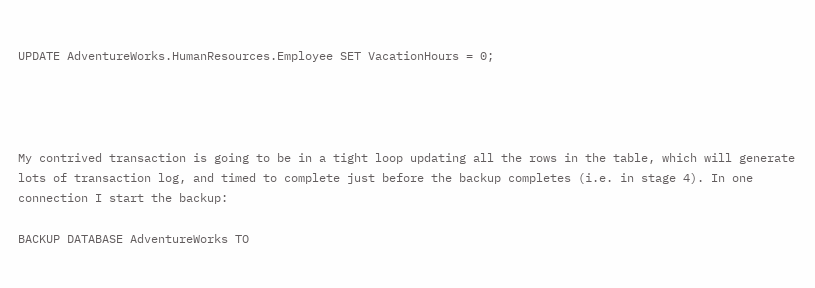UPDATE AdventureWorks.HumanResources.Employee SET VacationHours = 0;




My contrived transaction is going to be in a tight loop updating all the rows in the table, which will generate lots of transaction log, and timed to complete just before the backup completes (i.e. in stage 4). In one connection I start the backup:

BACKUP DATABASE AdventureWorks TO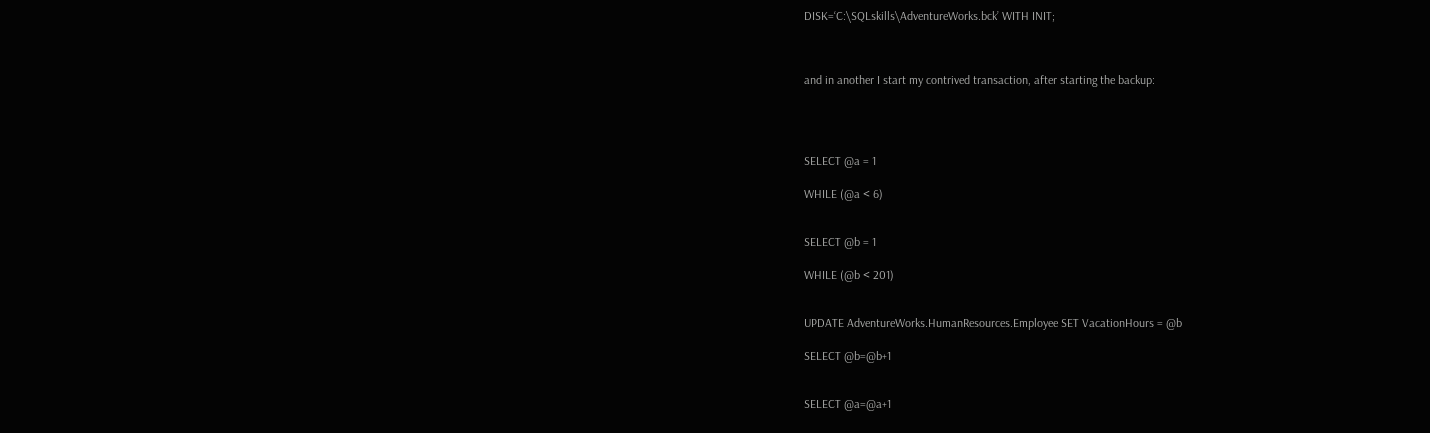DISK=‘C:\SQLskills\AdventureWorks.bck’ WITH INIT;



and in another I start my contrived transaction, after starting the backup:




SELECT @a = 1

WHILE (@a < 6)


SELECT @b = 1

WHILE (@b < 201)


UPDATE AdventureWorks.HumanResources.Employee SET VacationHours = @b

SELECT @b=@b+1


SELECT @a=@a+1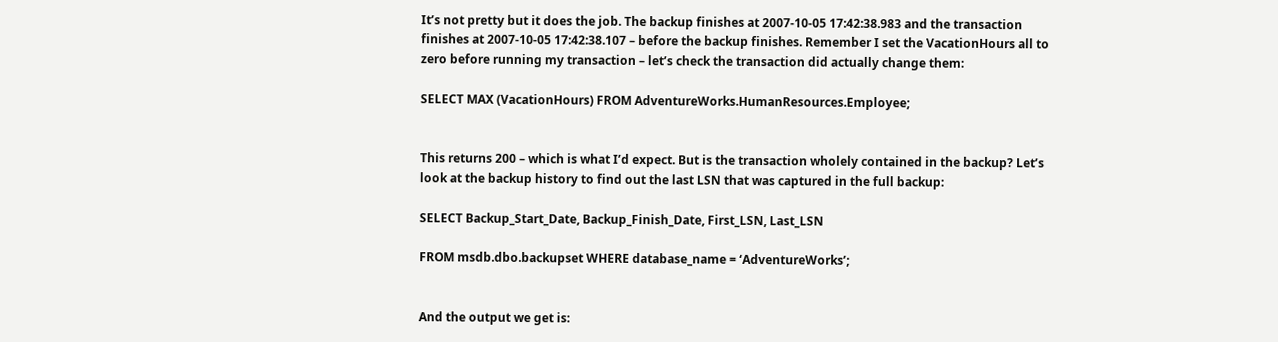It’s not pretty but it does the job. The backup finishes at 2007-10-05 17:42:38.983 and the transaction finishes at 2007-10-05 17:42:38.107 – before the backup finishes. Remember I set the VacationHours all to zero before running my transaction – let’s check the transaction did actually change them:

SELECT MAX (VacationHours) FROM AdventureWorks.HumanResources.Employee;


This returns 200 – which is what I’d expect. But is the transaction wholely contained in the backup? Let’s look at the backup history to find out the last LSN that was captured in the full backup:

SELECT Backup_Start_Date, Backup_Finish_Date, First_LSN, Last_LSN

FROM msdb.dbo.backupset WHERE database_name = ‘AdventureWorks’;


And the output we get is: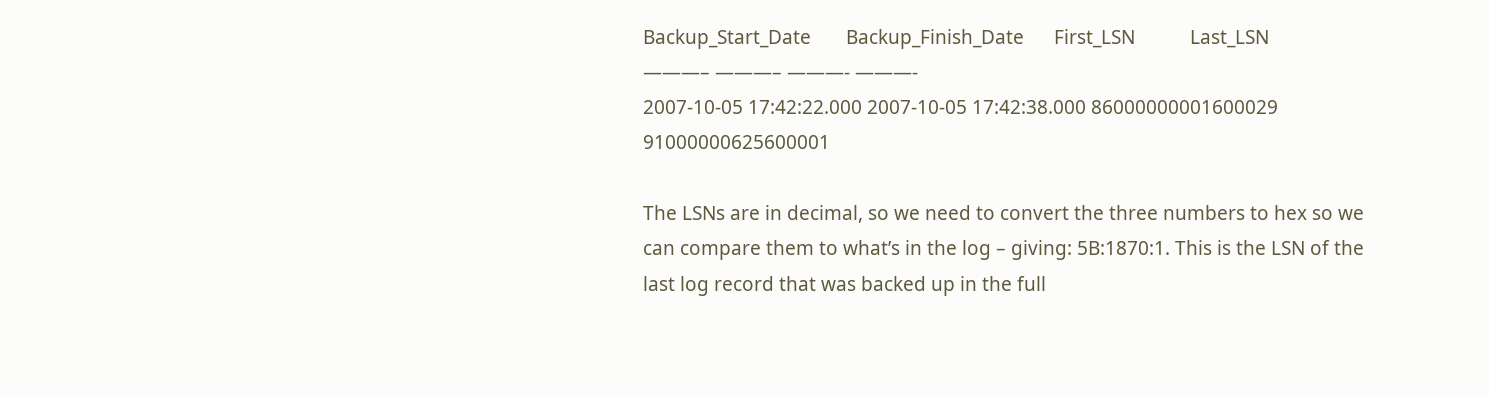Backup_Start_Date       Backup_Finish_Date      First_LSN           Last_LSN
———– ———– ———- ———-
2007-10-05 17:42:22.000 2007-10-05 17:42:38.000 86000000001600029   91000000625600001

The LSNs are in decimal, so we need to convert the three numbers to hex so we can compare them to what’s in the log – giving: 5B:1870:1. This is the LSN of the last log record that was backed up in the full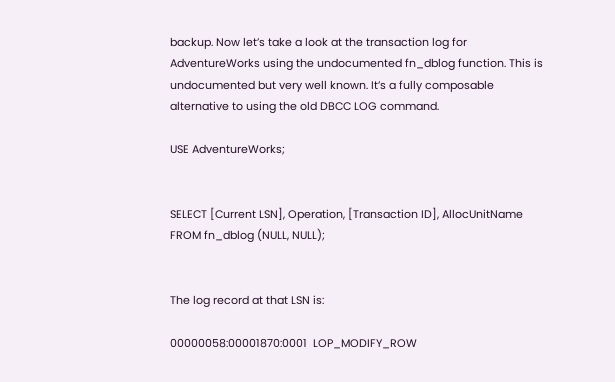backup. Now let’s take a look at the transaction log for AdventureWorks using the undocumented fn_dblog function. This is undocumented but very well known. It’s a fully composable alternative to using the old DBCC LOG command.

USE AdventureWorks;


SELECT [Current LSN], Operation, [Transaction ID], AllocUnitName FROM fn_dblog (NULL, NULL);


The log record at that LSN is:

00000058:00001870:0001  LOP_MODIFY_ROW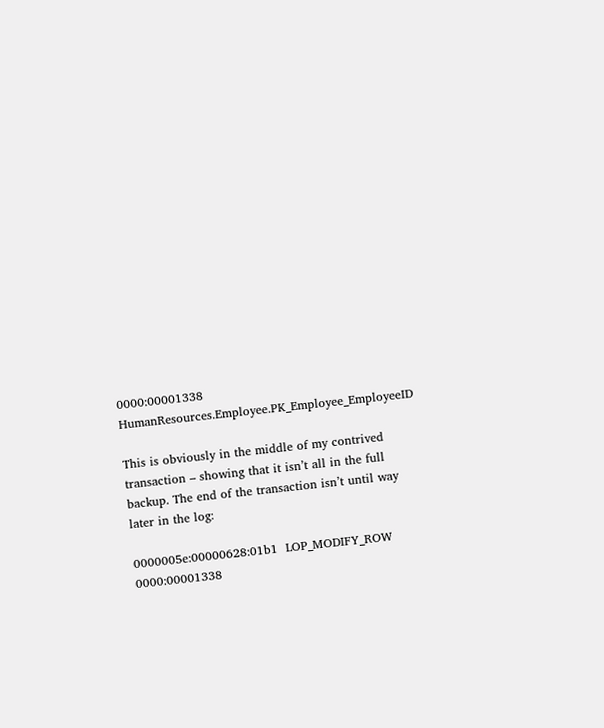0000:00001338  HumanResources.Employee.PK_Employee_EmployeeID

This is obviously in the middle of my contrived transaction – showing that it isn’t all in the full backup. The end of the transaction isn’t until way later in the log:

0000005e:00000628:01b1  LOP_MODIFY_ROW     0000:00001338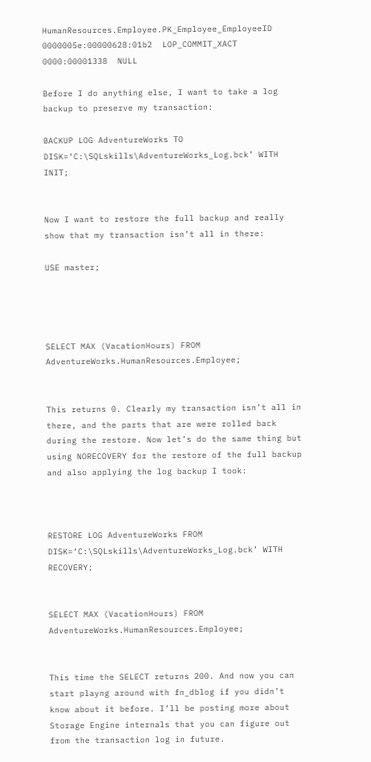HumanResources.Employee.PK_Employee_EmployeeID
0000005e:00000628:01b2  LOP_COMMIT_XACT    0000:00001338  NULL

Before I do anything else, I want to take a log backup to preserve my transaction:

BACKUP LOG AdventureWorks TO DISK=‘C:\SQLskills\AdventureWorks_Log.bck’ WITH INIT;


Now I want to restore the full backup and really show that my transaction isn’t all in there:

USE master;




SELECT MAX (VacationHours) FROM AdventureWorks.HumanResources.Employee;


This returns 0. Clearly my transaction isn’t all in there, and the parts that are were rolled back during the restore. Now let’s do the same thing but using NORECOVERY for the restore of the full backup and also applying the log backup I took:



RESTORE LOG AdventureWorks FROM DISK=‘C:\SQLskills\AdventureWorks_Log.bck’ WITH RECOVERY;


SELECT MAX (VacationHours) FROM AdventureWorks.HumanResources.Employee;


This time the SELECT returns 200. And now you can start playng around with fn_dblog if you didn’t know about it before. I’ll be posting more about Storage Engine internals that you can figure out from the transaction log in future.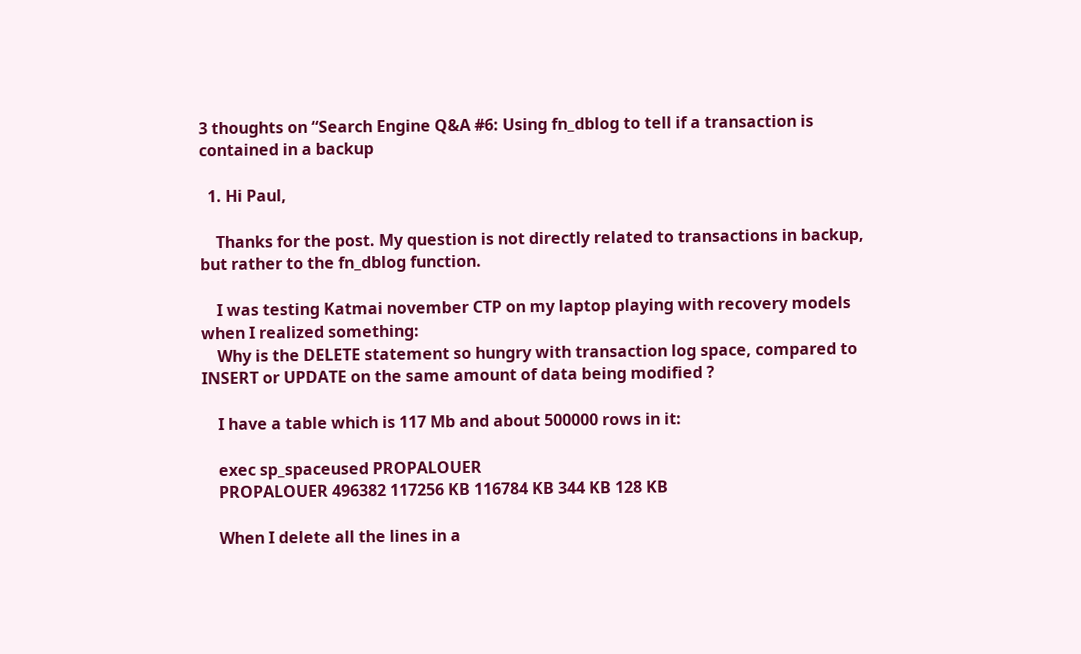3 thoughts on “Search Engine Q&A #6: Using fn_dblog to tell if a transaction is contained in a backup

  1. Hi Paul,

    Thanks for the post. My question is not directly related to transactions in backup, but rather to the fn_dblog function.

    I was testing Katmai november CTP on my laptop playing with recovery models when I realized something:
    Why is the DELETE statement so hungry with transaction log space, compared to INSERT or UPDATE on the same amount of data being modified ?

    I have a table which is 117 Mb and about 500000 rows in it:

    exec sp_spaceused PROPALOUER
    PROPALOUER 496382 117256 KB 116784 KB 344 KB 128 KB

    When I delete all the lines in a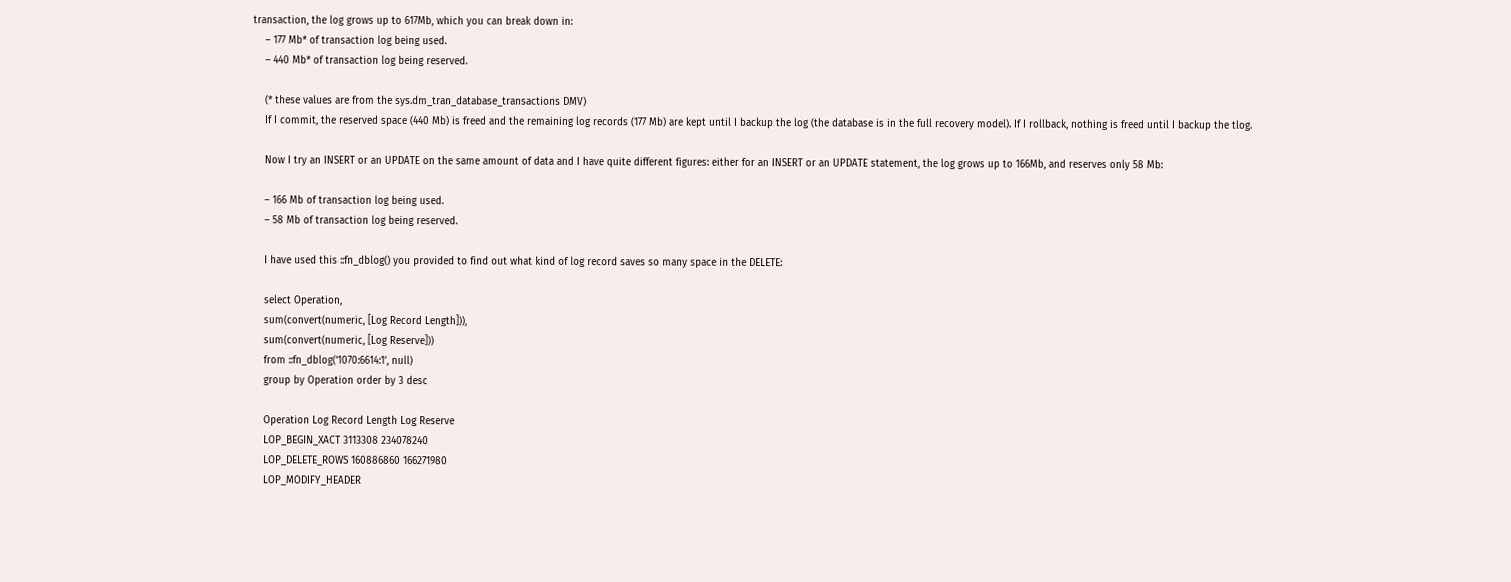transaction, the log grows up to 617Mb, which you can break down in:
    – 177 Mb* of transaction log being used.
    – 440 Mb* of transaction log being reserved.

    (* these values are from the sys.dm_tran_database_transactions DMV)
    If I commit, the reserved space (440 Mb) is freed and the remaining log records (177 Mb) are kept until I backup the log (the database is in the full recovery model). If I rollback, nothing is freed until I backup the tlog.

    Now I try an INSERT or an UPDATE on the same amount of data and I have quite different figures: either for an INSERT or an UPDATE statement, the log grows up to 166Mb, and reserves only 58 Mb:

    – 166 Mb of transaction log being used.
    – 58 Mb of transaction log being reserved.

    I have used this ::fn_dblog() you provided to find out what kind of log record saves so many space in the DELETE:

    select Operation,
    sum(convert(numeric, [Log Record Length])),
    sum(convert(numeric, [Log Reserve]))
    from ::fn_dblog(‘1070:6614:1’, null)
    group by Operation order by 3 desc

    Operation Log Record Length Log Reserve
    LOP_BEGIN_XACT 3113308 234078240
    LOP_DELETE_ROWS 160886860 166271980
    LOP_MODIFY_HEADER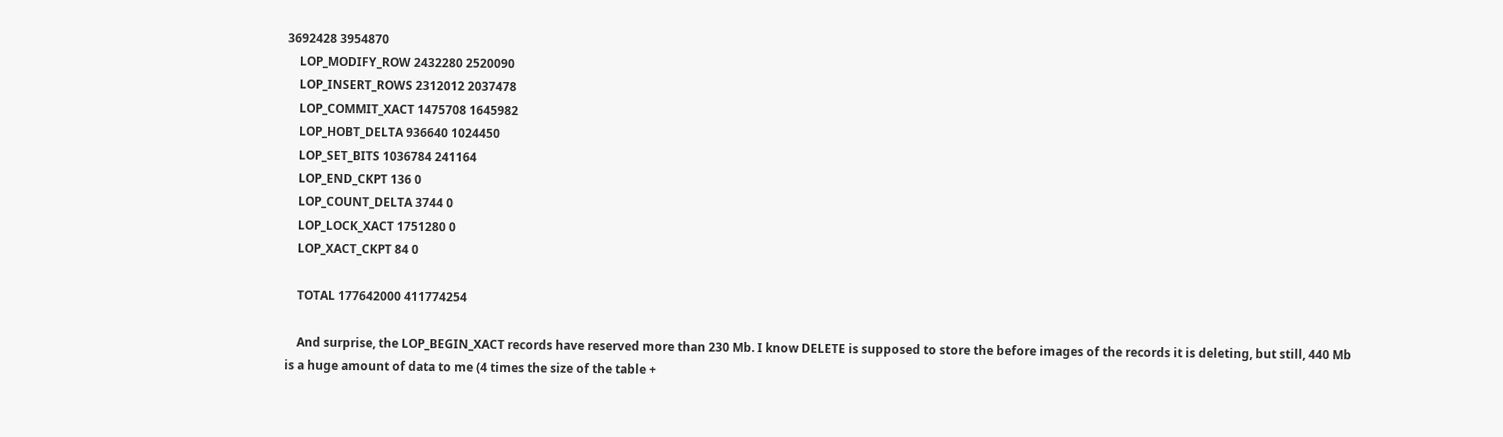3692428 3954870
    LOP_MODIFY_ROW 2432280 2520090
    LOP_INSERT_ROWS 2312012 2037478
    LOP_COMMIT_XACT 1475708 1645982
    LOP_HOBT_DELTA 936640 1024450
    LOP_SET_BITS 1036784 241164
    LOP_END_CKPT 136 0
    LOP_COUNT_DELTA 3744 0
    LOP_LOCK_XACT 1751280 0
    LOP_XACT_CKPT 84 0

    TOTAL 177642000 411774254

    And surprise, the LOP_BEGIN_XACT records have reserved more than 230 Mb. I know DELETE is supposed to store the before images of the records it is deleting, but still, 440 Mb is a huge amount of data to me (4 times the size of the table +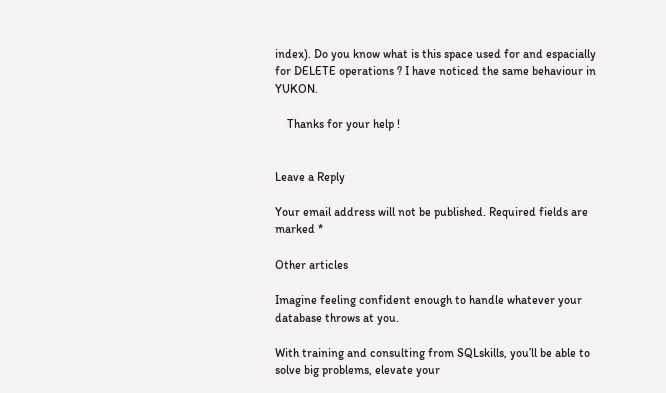index). Do you know what is this space used for and espacially for DELETE operations ? I have noticed the same behaviour in YUKON.

    Thanks for your help !


Leave a Reply

Your email address will not be published. Required fields are marked *

Other articles

Imagine feeling confident enough to handle whatever your database throws at you.

With training and consulting from SQLskills, you’ll be able to solve big problems, elevate your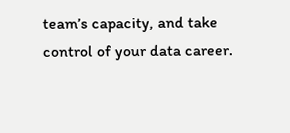team’s capacity, and take control of your data career.